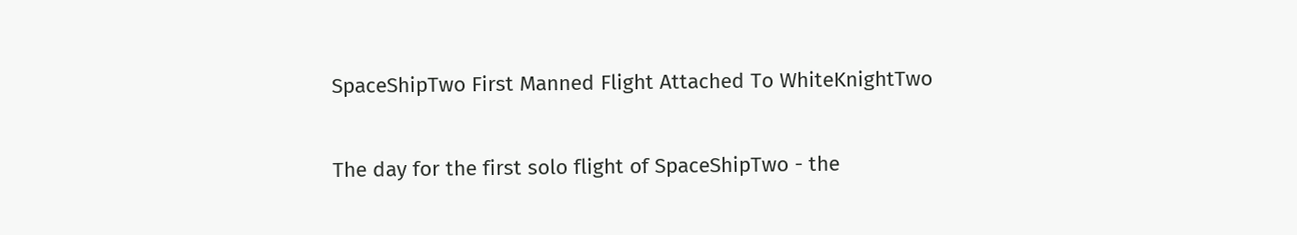SpaceShipTwo First Manned Flight Attached To WhiteKnightTwo

The day for the first solo flight of SpaceShipTwo - the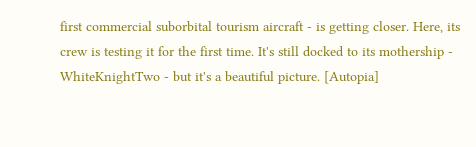first commercial suborbital tourism aircraft - is getting closer. Here, its crew is testing it for the first time. It's still docked to its mothership - WhiteKnightTwo - but it's a beautiful picture. [Autopia]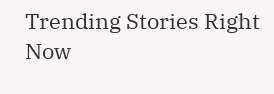Trending Stories Right Now